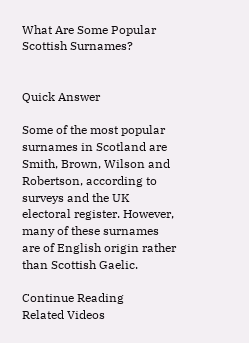What Are Some Popular Scottish Surnames?


Quick Answer

Some of the most popular surnames in Scotland are Smith, Brown, Wilson and Robertson, according to surveys and the UK electoral register. However, many of these surnames are of English origin rather than Scottish Gaelic.

Continue Reading
Related Videos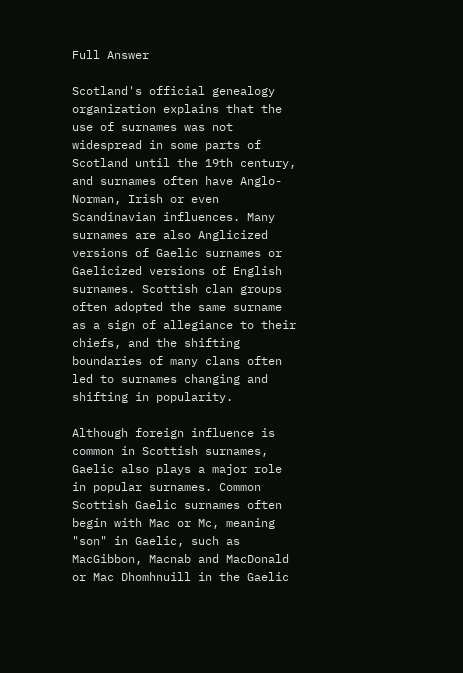Full Answer

Scotland's official genealogy organization explains that the use of surnames was not widespread in some parts of Scotland until the 19th century, and surnames often have Anglo-Norman, Irish or even Scandinavian influences. Many surnames are also Anglicized versions of Gaelic surnames or Gaelicized versions of English surnames. Scottish clan groups often adopted the same surname as a sign of allegiance to their chiefs, and the shifting boundaries of many clans often led to surnames changing and shifting in popularity.

Although foreign influence is common in Scottish surnames, Gaelic also plays a major role in popular surnames. Common Scottish Gaelic surnames often begin with Mac or Mc, meaning "son" in Gaelic, such as MacGibbon, Macnab and MacDonald or Mac Dhomhnuill in the Gaelic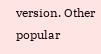version. Other popular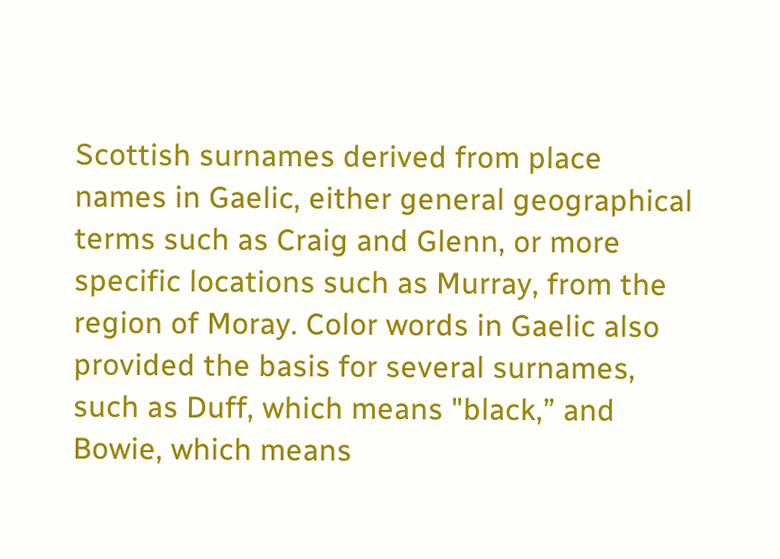Scottish surnames derived from place names in Gaelic, either general geographical terms such as Craig and Glenn, or more specific locations such as Murray, from the region of Moray. Color words in Gaelic also provided the basis for several surnames, such as Duff, which means "black,” and Bowie, which means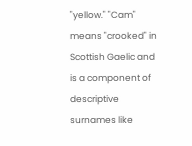"yellow." "Cam" means "crooked" in Scottish Gaelic and is a component of descriptive surnames like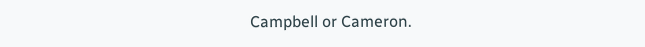Campbell or Cameron.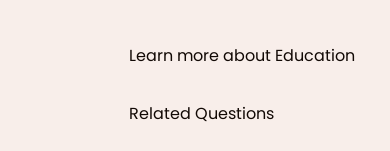Learn more about Education

Related Questions